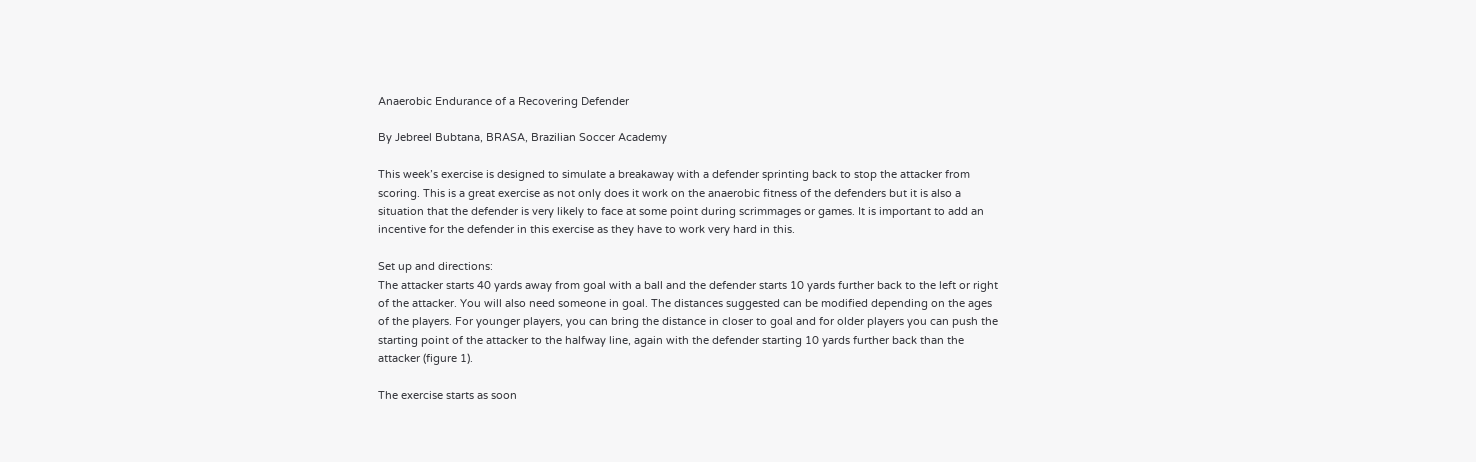Anaerobic Endurance of a Recovering Defender

By Jebreel Bubtana, BRASA, Brazilian Soccer Academy

This week’s exercise is designed to simulate a breakaway with a defender sprinting back to stop the attacker from scoring. This is a great exercise as not only does it work on the anaerobic fitness of the defenders but it is also a situation that the defender is very likely to face at some point during scrimmages or games. It is important to add an incentive for the defender in this exercise as they have to work very hard in this.

Set up and directions:
The attacker starts 40 yards away from goal with a ball and the defender starts 10 yards further back to the left or right of the attacker. You will also need someone in goal. The distances suggested can be modified depending on the ages of the players. For younger players, you can bring the distance in closer to goal and for older players you can push the starting point of the attacker to the halfway line, again with the defender starting 10 yards further back than the attacker (figure 1).

The exercise starts as soon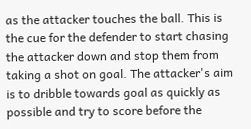as the attacker touches the ball. This is the cue for the defender to start chasing the attacker down and stop them from taking a shot on goal. The attacker's aim is to dribble towards goal as quickly as possible and try to score before the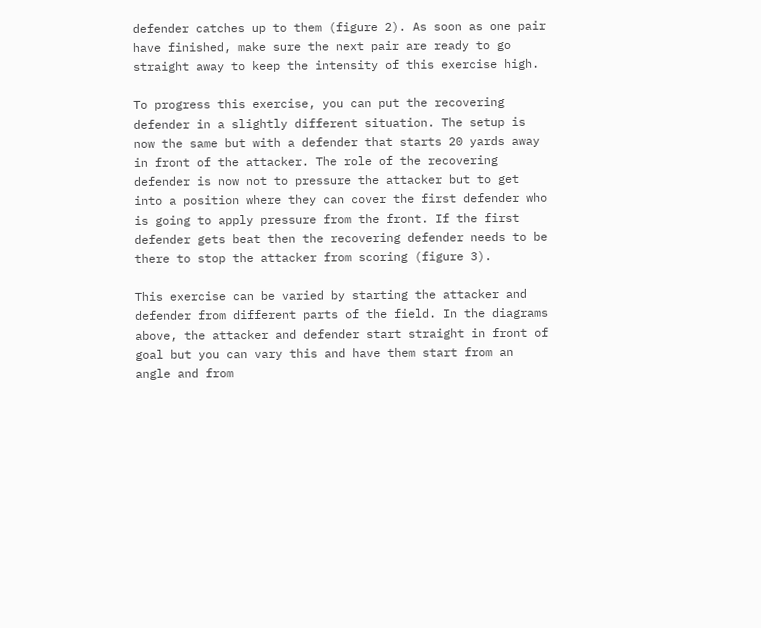defender catches up to them (figure 2). As soon as one pair have finished, make sure the next pair are ready to go straight away to keep the intensity of this exercise high.

To progress this exercise, you can put the recovering defender in a slightly different situation. The setup is now the same but with a defender that starts 20 yards away in front of the attacker. The role of the recovering defender is now not to pressure the attacker but to get into a position where they can cover the first defender who is going to apply pressure from the front. If the first defender gets beat then the recovering defender needs to be there to stop the attacker from scoring (figure 3).

This exercise can be varied by starting the attacker and defender from different parts of the field. In the diagrams above, the attacker and defender start straight in front of goal but you can vary this and have them start from an angle and from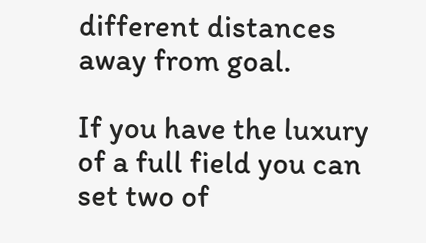different distances away from goal.

If you have the luxury of a full field you can set two of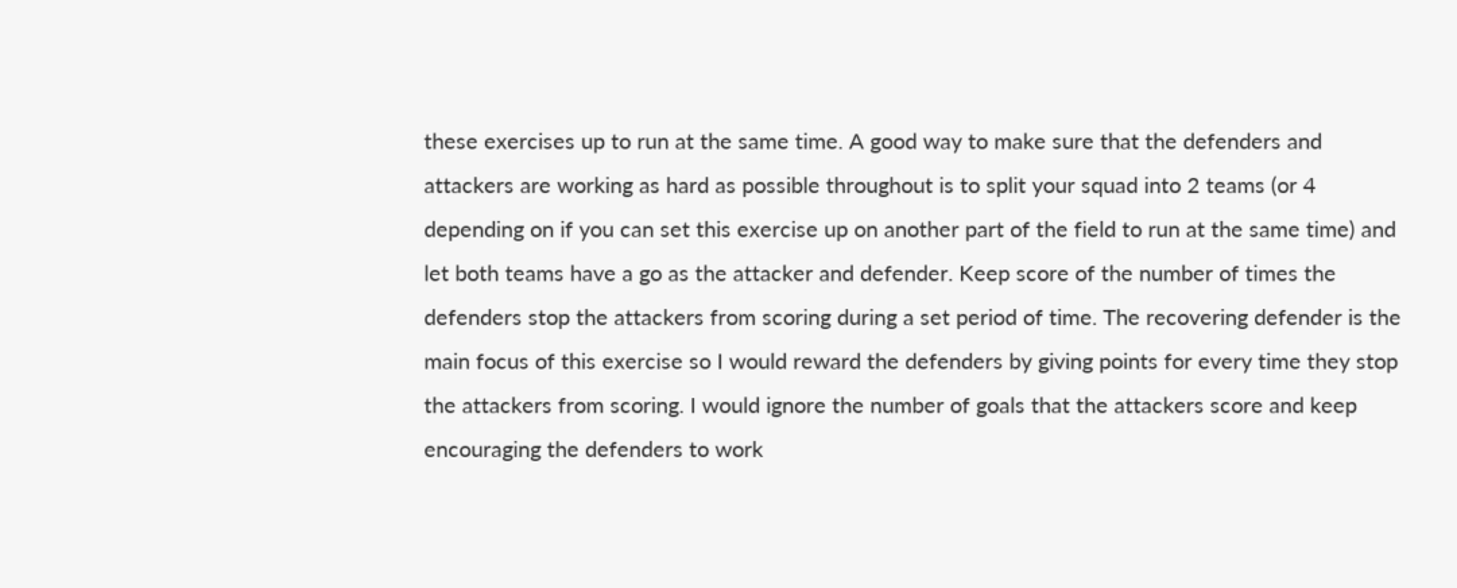these exercises up to run at the same time. A good way to make sure that the defenders and attackers are working as hard as possible throughout is to split your squad into 2 teams (or 4 depending on if you can set this exercise up on another part of the field to run at the same time) and let both teams have a go as the attacker and defender. Keep score of the number of times the defenders stop the attackers from scoring during a set period of time. The recovering defender is the main focus of this exercise so I would reward the defenders by giving points for every time they stop the attackers from scoring. I would ignore the number of goals that the attackers score and keep encouraging the defenders to work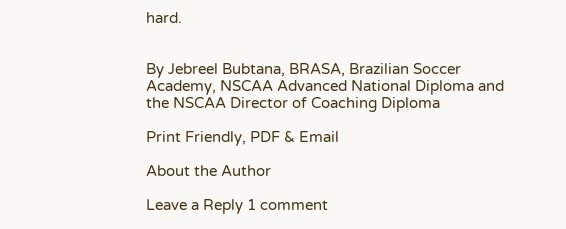hard.


By Jebreel Bubtana, BRASA, Brazilian Soccer Academy, NSCAA Advanced National Diploma and the NSCAA Director of Coaching Diploma

Print Friendly, PDF & Email

About the Author

Leave a Reply 1 comment